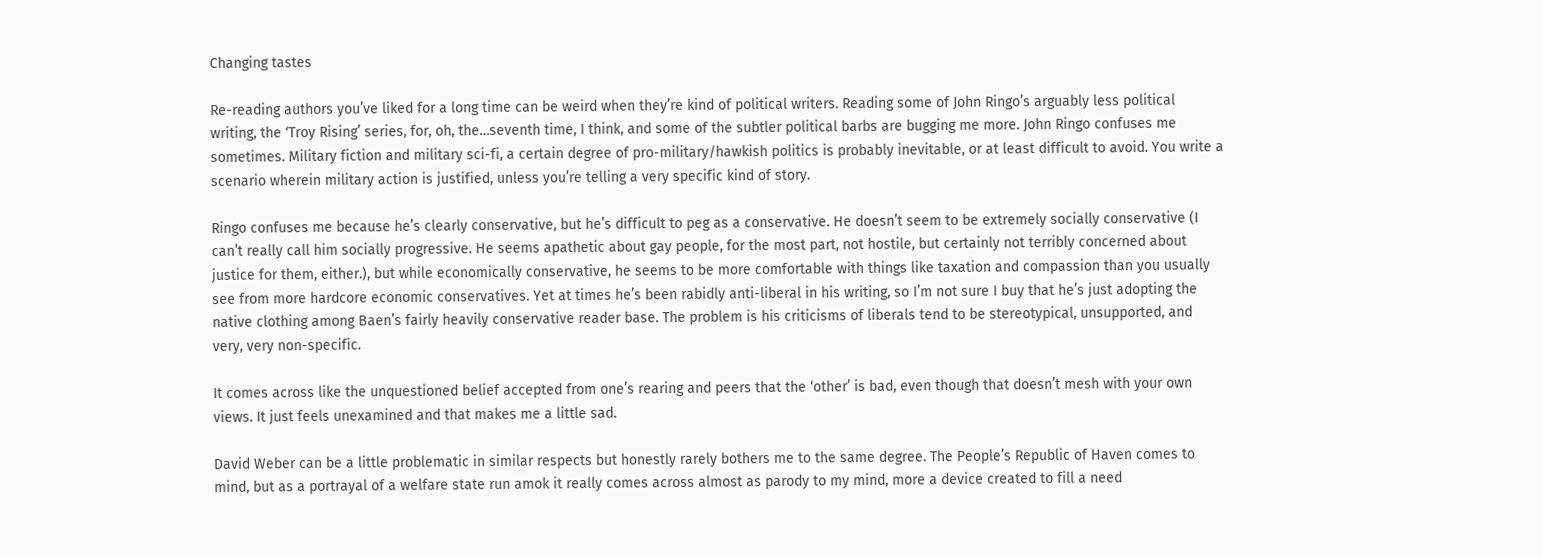Changing tastes

Re-reading authors you’ve liked for a long time can be weird when they’re kind of political writers. Reading some of John Ringo’s arguably less political writing, the ‘Troy Rising’ series, for, oh, the…seventh time, I think, and some of the subtler political barbs are bugging me more. John Ringo confuses me sometimes. Military fiction and military sci-fi, a certain degree of pro-military/hawkish politics is probably inevitable, or at least difficult to avoid. You write a scenario wherein military action is justified, unless you’re telling a very specific kind of story.

Ringo confuses me because he’s clearly conservative, but he’s difficult to peg as a conservative. He doesn’t seem to be extremely socially conservative (I can’t really call him socially progressive. He seems apathetic about gay people, for the most part, not hostile, but certainly not terribly concerned about justice for them, either.), but while economically conservative, he seems to be more comfortable with things like taxation and compassion than you usually see from more hardcore economic conservatives. Yet at times he’s been rabidly anti-liberal in his writing, so I’m not sure I buy that he’s just adopting the native clothing among Baen’s fairly heavily conservative reader base. The problem is his criticisms of liberals tend to be stereotypical, unsupported, and very, very non-specific.

It comes across like the unquestioned belief accepted from one’s rearing and peers that the ‘other’ is bad, even though that doesn’t mesh with your own views. It just feels unexamined and that makes me a little sad.

David Weber can be a little problematic in similar respects but honestly rarely bothers me to the same degree. The People’s Republic of Haven comes to mind, but as a portrayal of a welfare state run amok it really comes across almost as parody to my mind, more a device created to fill a need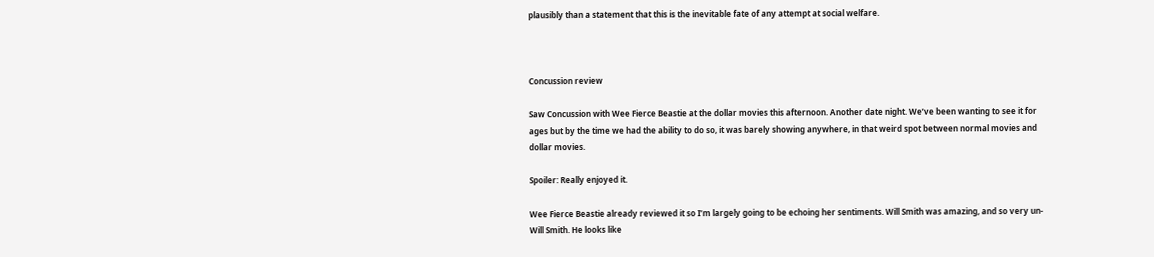plausibly than a statement that this is the inevitable fate of any attempt at social welfare.



Concussion review

Saw Concussion with Wee Fierce Beastie at the dollar movies this afternoon. Another date night. We’ve been wanting to see it for ages but by the time we had the ability to do so, it was barely showing anywhere, in that weird spot between normal movies and dollar movies.

Spoiler: Really enjoyed it.

Wee Fierce Beastie already reviewed it so I’m largely going to be echoing her sentiments. Will Smith was amazing, and so very un-Will Smith. He looks like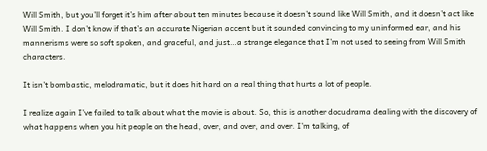Will Smith, but you’ll forget it’s him after about ten minutes because it doesn’t sound like Will Smith, and it doesn’t act like Will Smith. I don’t know if that’s an accurate Nigerian accent but it sounded convincing to my uninformed ear, and his mannerisms were so soft spoken, and graceful, and just…a strange elegance that I’m not used to seeing from Will Smith characters.

It isn’t bombastic, melodramatic, but it does hit hard on a real thing that hurts a lot of people.

I realize again I’ve failed to talk about what the movie is about. So, this is another docudrama dealing with the discovery of what happens when you hit people on the head, over, and over, and over. I’m talking, of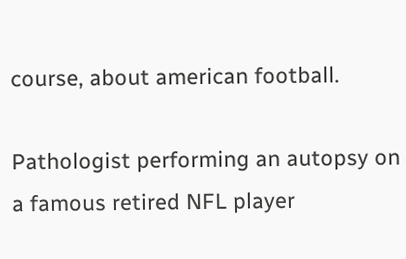course, about american football.

Pathologist performing an autopsy on a famous retired NFL player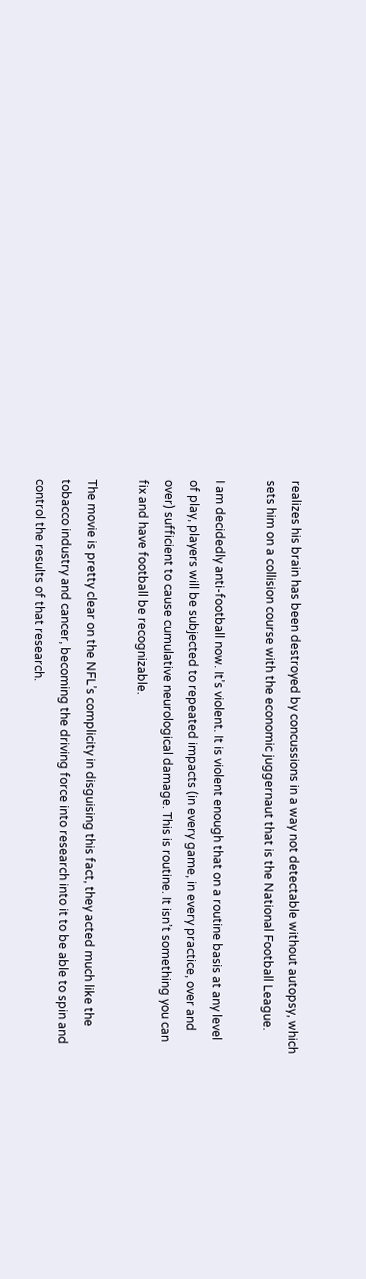realizes his brain has been destroyed by concussions in a way not detectable without autopsy, which sets him on a collision course with the economic juggernaut that is the National Football League.

I am decidedly anti-football now. It’s violent. It is violent enough that on a routine basis at any level of play, players will be subjected to repeated impacts (in every game, in every practice, over and over) sufficient to cause cumulative neurological damage. This is routine. It isn’t something you can fix and have football be recognizable.

The movie is pretty clear on the NFL’s complicity in disguising this fact, they acted much like the tobacco industry and cancer, becoming the driving force into research into it to be able to spin and control the results of that research.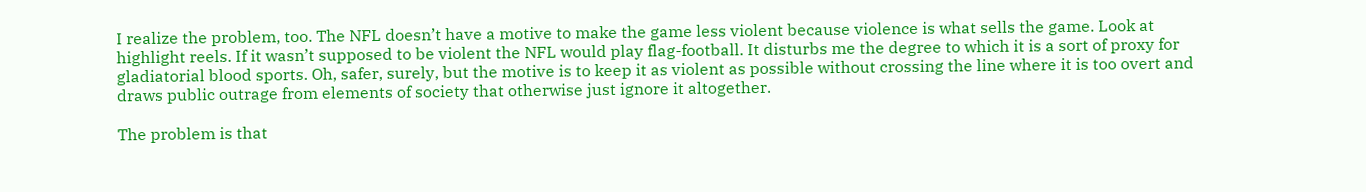I realize the problem, too. The NFL doesn’t have a motive to make the game less violent because violence is what sells the game. Look at highlight reels. If it wasn’t supposed to be violent the NFL would play flag-football. It disturbs me the degree to which it is a sort of proxy for gladiatorial blood sports. Oh, safer, surely, but the motive is to keep it as violent as possible without crossing the line where it is too overt and draws public outrage from elements of society that otherwise just ignore it altogether.

The problem is that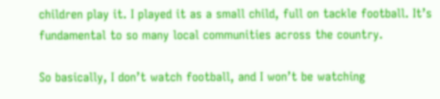children play it. I played it as a small child, full on tackle football. It’s fundamental to so many local communities across the country.

So basically, I don’t watch football, and I won’t be watching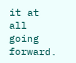it at all going forward.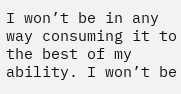I won’t be in any way consuming it to the best of my ability. I won’t be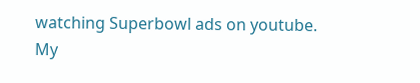watching Superbowl ads on youtube. My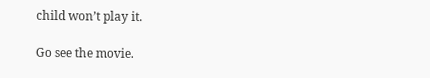child won’t play it.

Go see the movie.